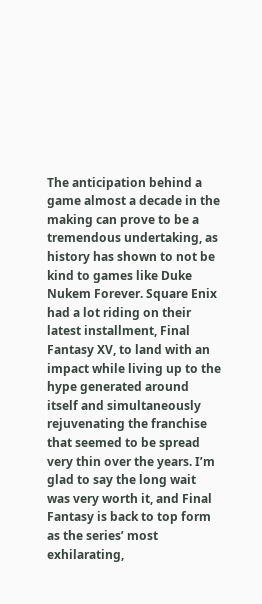The anticipation behind a game almost a decade in the making can prove to be a tremendous undertaking, as history has shown to not be kind to games like Duke Nukem Forever. Square Enix had a lot riding on their latest installment, Final Fantasy XV, to land with an impact while living up to the hype generated around itself and simultaneously rejuvenating the franchise that seemed to be spread very thin over the years. I’m glad to say the long wait was very worth it, and Final Fantasy is back to top form as the series’ most exhilarating,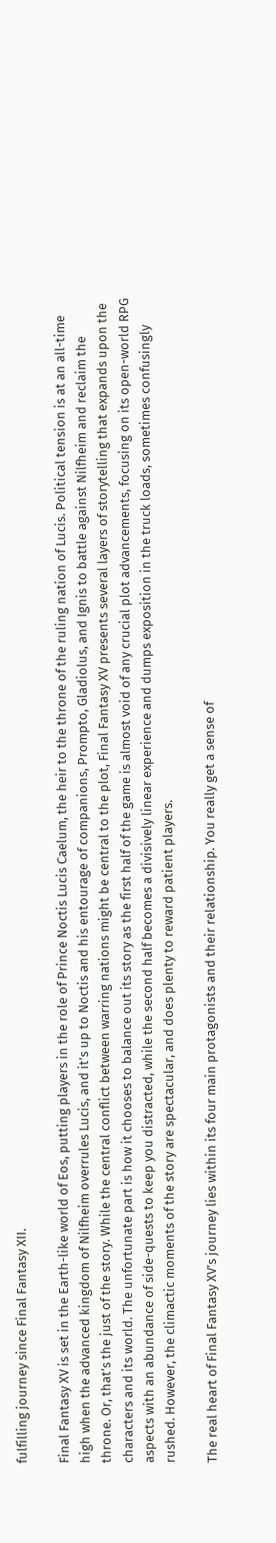fulfilling journey since Final Fantasy XII.

Final Fantasy XV is set in the Earth-like world of Eos, putting players in the role of Prince Noctis Lucis Caelum, the heir to the throne of the ruling nation of Lucis. Political tension is at an all-time high when the advanced kingdom of Nilfheim overrules Lucis, and it’s up to Noctis and his entourage of companions, Prompto, Gladiolus, and Ignis to battle against Nilfheim and reclaim the throne. Or, that’s the just of the story. While the central conflict between warring nations might be central to the plot, Final Fantasy XV presents several layers of storytelling that expands upon the characters and its world. The unfortunate part is how it chooses to balance out its story as the first half of the game is almost void of any crucial plot advancements, focusing on its open-world RPG aspects with an abundance of side-quests to keep you distracted, while the second half becomes a divisively linear experience and dumps exposition in the truck loads, sometimes confusingly rushed. However, the climactic moments of the story are spectacular, and does plenty to reward patient players.

The real heart of Final Fantasy XV’s journey lies within its four main protagonists and their relationship. You really get a sense of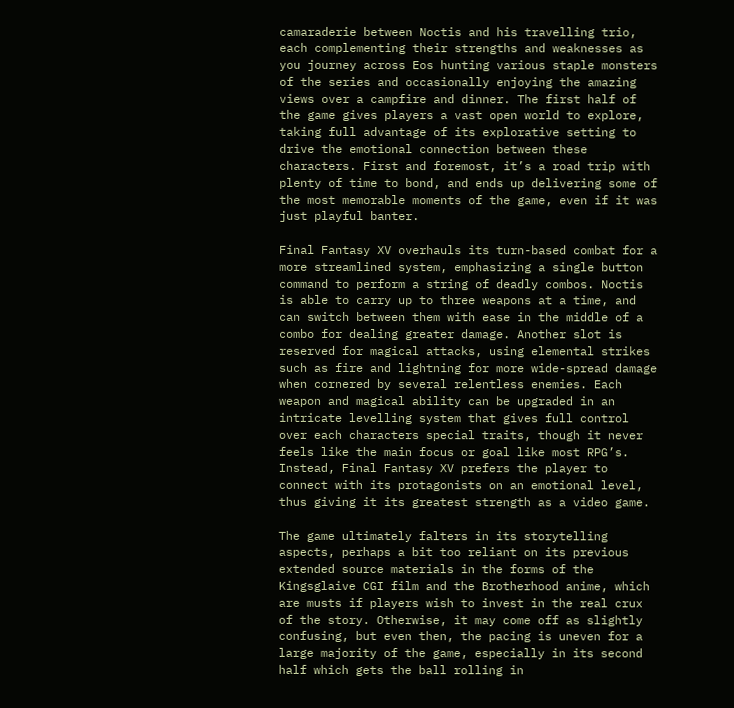camaraderie between Noctis and his travelling trio, each complementing their strengths and weaknesses as you journey across Eos hunting various staple monsters of the series and occasionally enjoying the amazing views over a campfire and dinner. The first half of the game gives players a vast open world to explore, taking full advantage of its explorative setting to drive the emotional connection between these characters. First and foremost, it’s a road trip with plenty of time to bond, and ends up delivering some of the most memorable moments of the game, even if it was just playful banter.

Final Fantasy XV overhauls its turn-based combat for a more streamlined system, emphasizing a single button command to perform a string of deadly combos. Noctis is able to carry up to three weapons at a time, and can switch between them with ease in the middle of a combo for dealing greater damage. Another slot is reserved for magical attacks, using elemental strikes such as fire and lightning for more wide-spread damage when cornered by several relentless enemies. Each weapon and magical ability can be upgraded in an intricate levelling system that gives full control over each characters special traits, though it never feels like the main focus or goal like most RPG’s. Instead, Final Fantasy XV prefers the player to connect with its protagonists on an emotional level, thus giving it its greatest strength as a video game.

The game ultimately falters in its storytelling aspects, perhaps a bit too reliant on its previous extended source materials in the forms of the Kingsglaive CGI film and the Brotherhood anime, which are musts if players wish to invest in the real crux of the story. Otherwise, it may come off as slightly confusing, but even then, the pacing is uneven for a large majority of the game, especially in its second half which gets the ball rolling in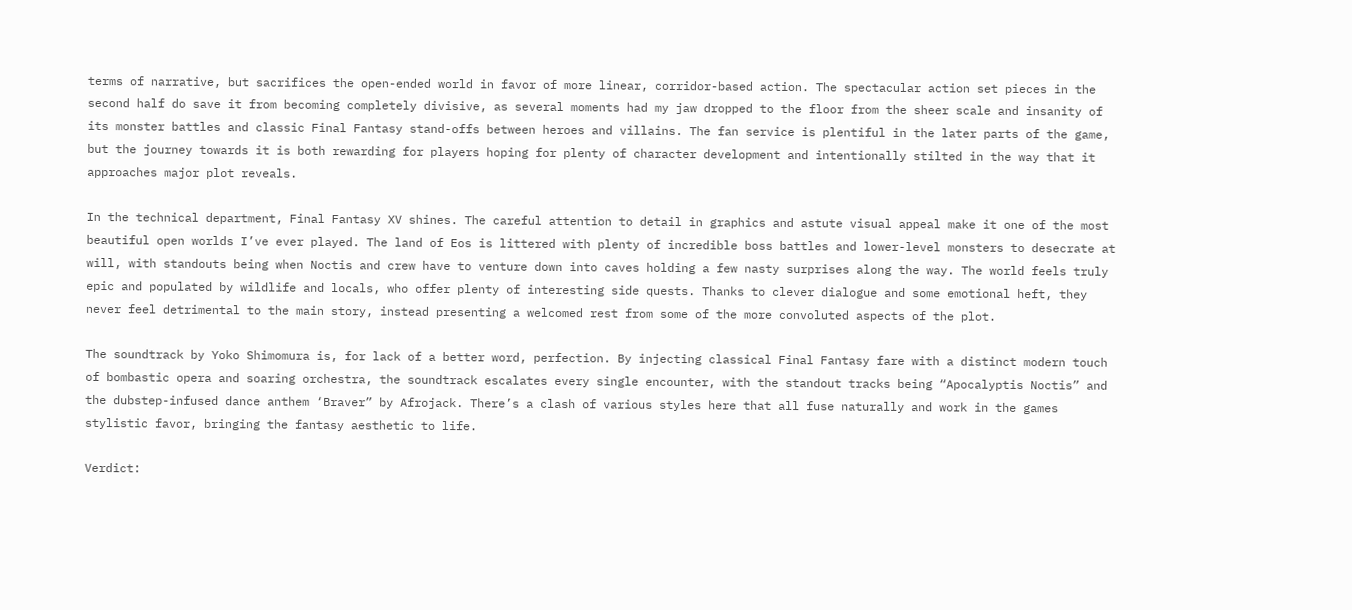terms of narrative, but sacrifices the open-ended world in favor of more linear, corridor-based action. The spectacular action set pieces in the second half do save it from becoming completely divisive, as several moments had my jaw dropped to the floor from the sheer scale and insanity of its monster battles and classic Final Fantasy stand-offs between heroes and villains. The fan service is plentiful in the later parts of the game, but the journey towards it is both rewarding for players hoping for plenty of character development and intentionally stilted in the way that it approaches major plot reveals.

In the technical department, Final Fantasy XV shines. The careful attention to detail in graphics and astute visual appeal make it one of the most beautiful open worlds I’ve ever played. The land of Eos is littered with plenty of incredible boss battles and lower-level monsters to desecrate at will, with standouts being when Noctis and crew have to venture down into caves holding a few nasty surprises along the way. The world feels truly epic and populated by wildlife and locals, who offer plenty of interesting side quests. Thanks to clever dialogue and some emotional heft, they never feel detrimental to the main story, instead presenting a welcomed rest from some of the more convoluted aspects of the plot.

The soundtrack by Yoko Shimomura is, for lack of a better word, perfection. By injecting classical Final Fantasy fare with a distinct modern touch of bombastic opera and soaring orchestra, the soundtrack escalates every single encounter, with the standout tracks being “Apocalyptis Noctis” and the dubstep-infused dance anthem ‘Braver” by Afrojack. There’s a clash of various styles here that all fuse naturally and work in the games stylistic favor, bringing the fantasy aesthetic to life.

Verdict: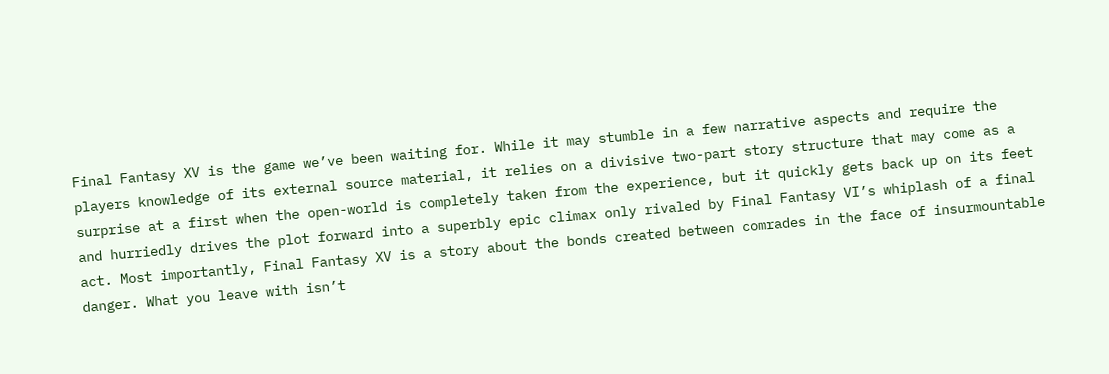Final Fantasy XV is the game we’ve been waiting for. While it may stumble in a few narrative aspects and require the players knowledge of its external source material, it relies on a divisive two-part story structure that may come as a surprise at a first when the open-world is completely taken from the experience, but it quickly gets back up on its feet and hurriedly drives the plot forward into a superbly epic climax only rivaled by Final Fantasy VI’s whiplash of a final act. Most importantly, Final Fantasy XV is a story about the bonds created between comrades in the face of insurmountable danger. What you leave with isn’t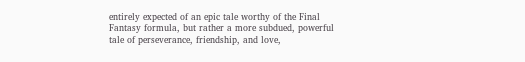entirely expected of an epic tale worthy of the Final Fantasy formula, but rather a more subdued, powerful tale of perseverance, friendship, and love,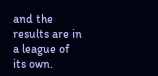and the results are in a league of its own.